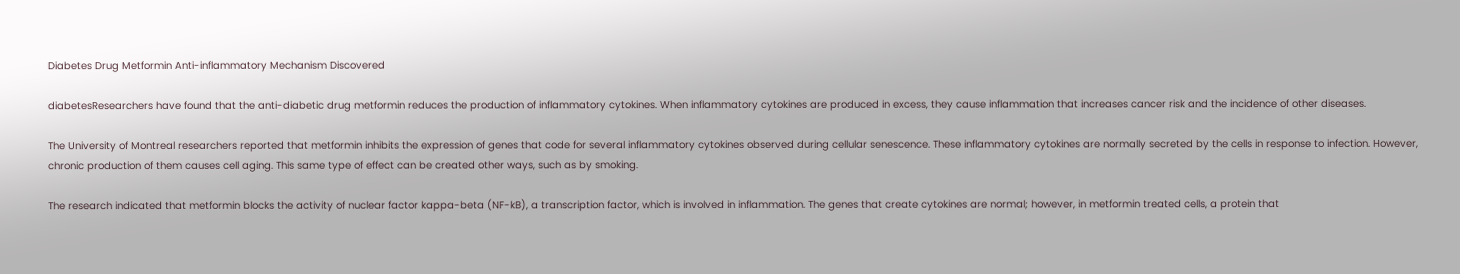Diabetes Drug Metformin Anti-inflammatory Mechanism Discovered

diabetesResearchers have found that the anti-diabetic drug metformin reduces the production of inflammatory cytokines. When inflammatory cytokines are produced in excess, they cause inflammation that increases cancer risk and the incidence of other diseases.

The University of Montreal researchers reported that metformin inhibits the expression of genes that code for several inflammatory cytokines observed during cellular senescence. These inflammatory cytokines are normally secreted by the cells in response to infection. However, chronic production of them causes cell aging. This same type of effect can be created other ways, such as by smoking.

The research indicated that metformin blocks the activity of nuclear factor kappa-beta (NF-kB), a transcription factor, which is involved in inflammation. The genes that create cytokines are normal; however, in metformin treated cells, a protein that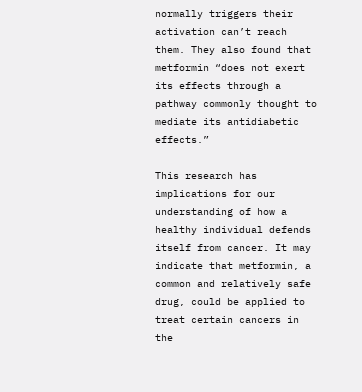normally triggers their activation can’t reach them. They also found that metformin “does not exert its effects through a pathway commonly thought to mediate its antidiabetic effects.”

This research has implications for our understanding of how a healthy individual defends itself from cancer. It may indicate that metformin, a common and relatively safe drug, could be applied to treat certain cancers in the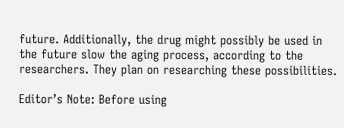future. Additionally, the drug might possibly be used in the future slow the aging process, according to the researchers. They plan on researching these possibilities.

Editor’s Note: Before using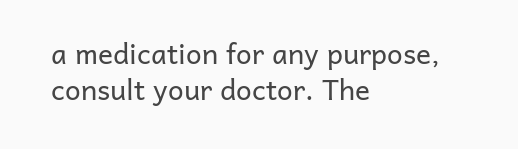a medication for any purpose, consult your doctor. The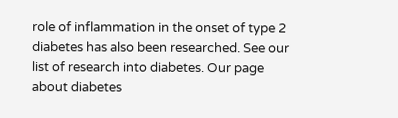role of inflammation in the onset of type 2 diabetes has also been researched. See our list of research into diabetes. Our page about diabetes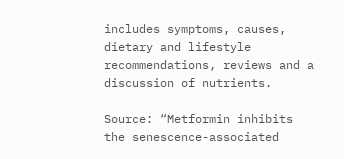includes symptoms, causes, dietary and lifestyle recommendations, reviews and a discussion of nutrients.

Source: “Metformin inhibits the senescence-associated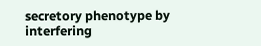secretory phenotype by interfering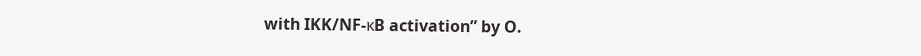with IKK/NF-κB activation” by O.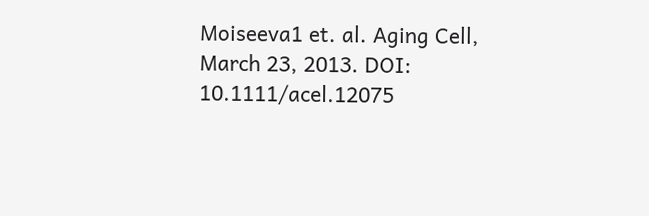Moiseeva1 et. al. Aging Cell, March 23, 2013. DOI: 10.1111/acel.12075